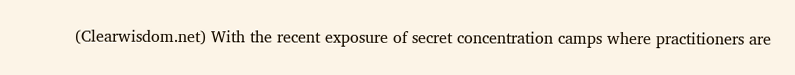(Clearwisdom.net) With the recent exposure of secret concentration camps where practitioners are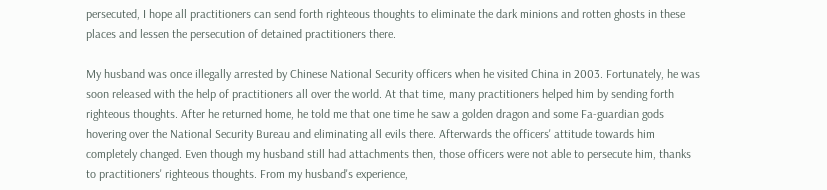persecuted, I hope all practitioners can send forth righteous thoughts to eliminate the dark minions and rotten ghosts in these places and lessen the persecution of detained practitioners there.

My husband was once illegally arrested by Chinese National Security officers when he visited China in 2003. Fortunately, he was soon released with the help of practitioners all over the world. At that time, many practitioners helped him by sending forth righteous thoughts. After he returned home, he told me that one time he saw a golden dragon and some Fa-guardian gods hovering over the National Security Bureau and eliminating all evils there. Afterwards the officers' attitude towards him completely changed. Even though my husband still had attachments then, those officers were not able to persecute him, thanks to practitioners' righteous thoughts. From my husband's experience,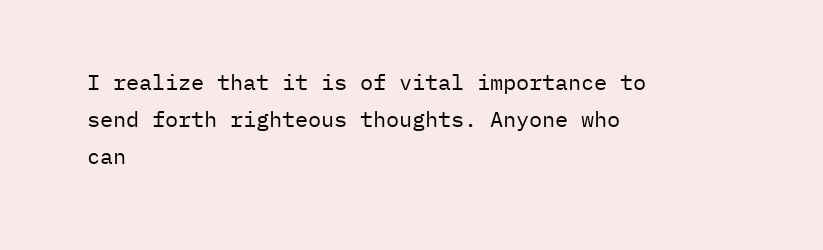I realize that it is of vital importance to send forth righteous thoughts. Anyone who can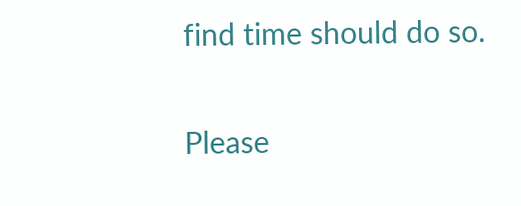find time should do so.

Please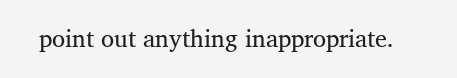point out anything inappropriate.